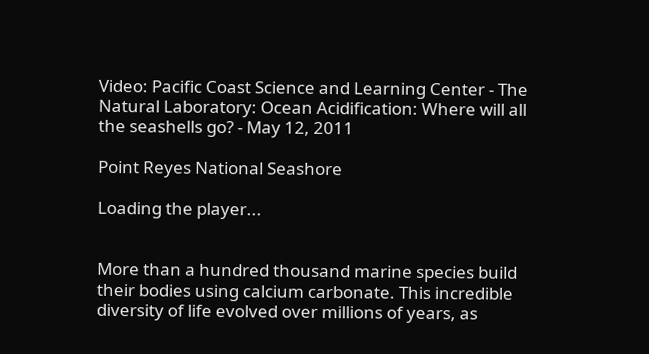Video: Pacific Coast Science and Learning Center - The Natural Laboratory: Ocean Acidification: Where will all the seashells go? - May 12, 2011

Point Reyes National Seashore

Loading the player...


More than a hundred thousand marine species build their bodies using calcium carbonate. This incredible diversity of life evolved over millions of years, as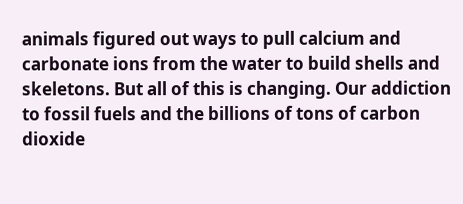animals figured out ways to pull calcium and carbonate ions from the water to build shells and skeletons. But all of this is changing. Our addiction to fossil fuels and the billions of tons of carbon dioxide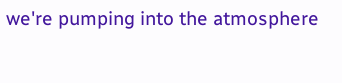we're pumping into the atmosphere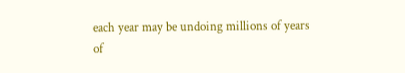each year may be undoing millions of years of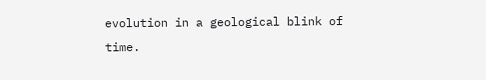evolution in a geological blink of time.